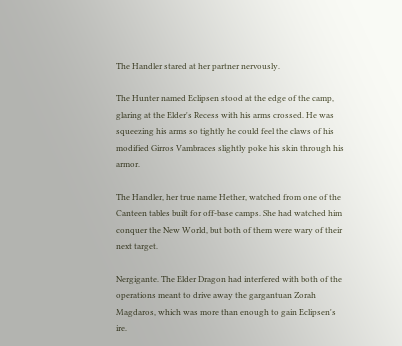The Handler stared at her partner nervously.

The Hunter named Eclipsen stood at the edge of the camp, glaring at the Elder's Recess with his arms crossed. He was squeezing his arms so tightly he could feel the claws of his modified Girros Vambraces slightly poke his skin through his armor.

The Handler, her true name Hether, watched from one of the Canteen tables built for off-base camps. She had watched him conquer the New World, but both of them were wary of their next target.

Nergigante. The Elder Dragon had interfered with both of the operations meant to drive away the gargantuan Zorah Magdaros, which was more than enough to gain Eclipsen's ire.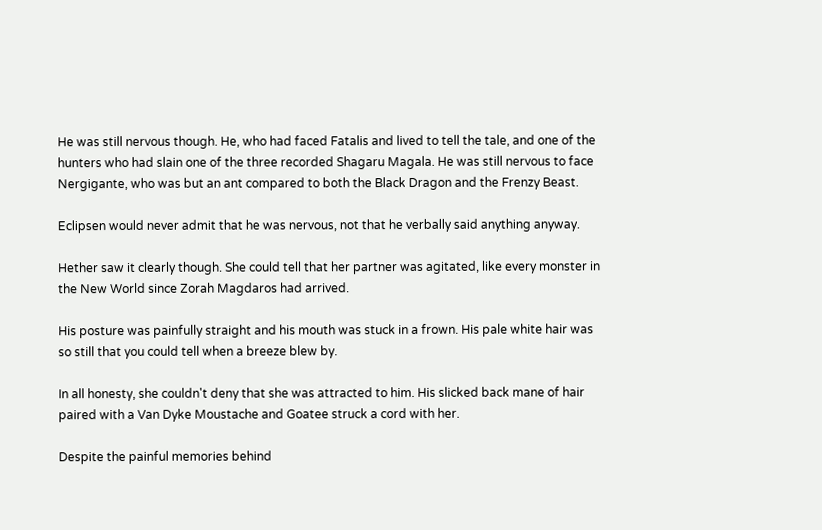He was still nervous though. He, who had faced Fatalis and lived to tell the tale, and one of the hunters who had slain one of the three recorded Shagaru Magala. He was still nervous to face Nergigante, who was but an ant compared to both the Black Dragon and the Frenzy Beast.

Eclipsen would never admit that he was nervous, not that he verbally said anything anyway.

Hether saw it clearly though. She could tell that her partner was agitated, like every monster in the New World since Zorah Magdaros had arrived.

His posture was painfully straight and his mouth was stuck in a frown. His pale white hair was so still that you could tell when a breeze blew by.

In all honesty, she couldn't deny that she was attracted to him. His slicked back mane of hair paired with a Van Dyke Moustache and Goatee struck a cord with her.

Despite the painful memories behind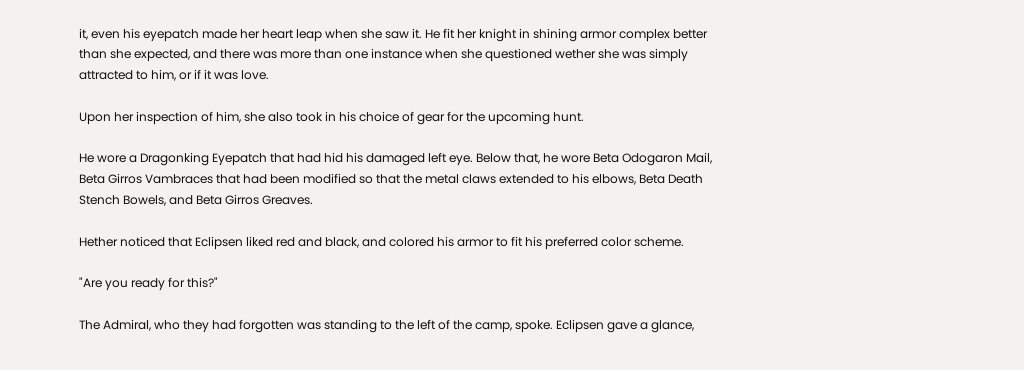it, even his eyepatch made her heart leap when she saw it. He fit her knight in shining armor complex better than she expected, and there was more than one instance when she questioned wether she was simply attracted to him, or if it was love.

Upon her inspection of him, she also took in his choice of gear for the upcoming hunt.

He wore a Dragonking Eyepatch that had hid his damaged left eye. Below that, he wore Beta Odogaron Mail, Beta Girros Vambraces that had been modified so that the metal claws extended to his elbows, Beta Death Stench Bowels, and Beta Girros Greaves.

Hether noticed that Eclipsen liked red and black, and colored his armor to fit his preferred color scheme.

"Are you ready for this?"

The Admiral, who they had forgotten was standing to the left of the camp, spoke. Eclipsen gave a glance,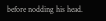before nodding his head.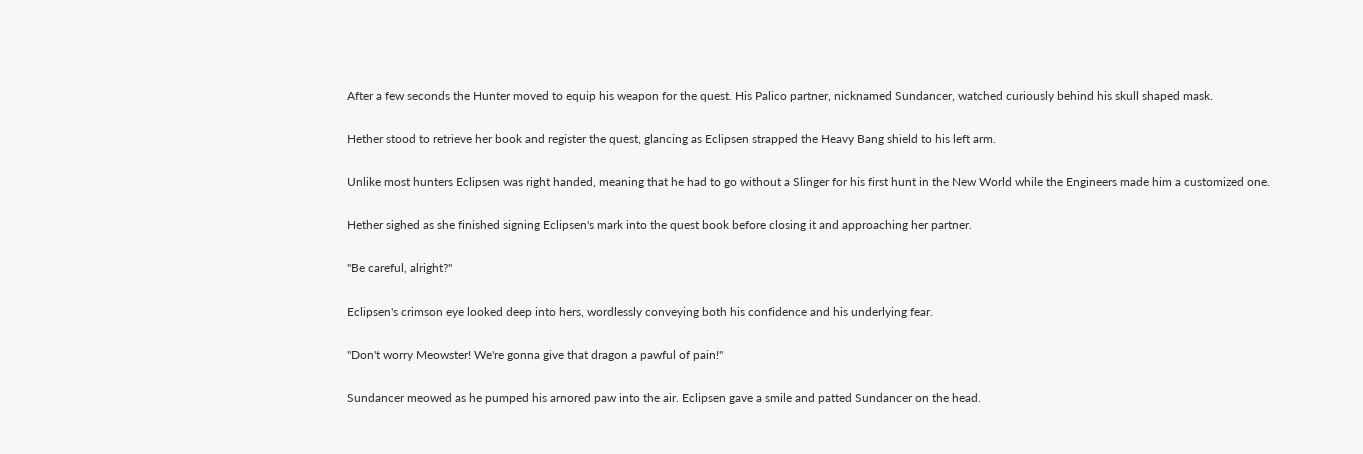After a few seconds the Hunter moved to equip his weapon for the quest. His Palico partner, nicknamed Sundancer, watched curiously behind his skull shaped mask.

Hether stood to retrieve her book and register the quest, glancing as Eclipsen strapped the Heavy Bang shield to his left arm.

Unlike most hunters Eclipsen was right handed, meaning that he had to go without a Slinger for his first hunt in the New World while the Engineers made him a customized one.

Hether sighed as she finished signing Eclipsen's mark into the quest book before closing it and approaching her partner.

"Be careful, alright?"

Eclipsen's crimson eye looked deep into hers, wordlessly conveying both his confidence and his underlying fear.

"Don't worry Meowster! We're gonna give that dragon a pawful of pain!"

Sundancer meowed as he pumped his arnored paw into the air. Eclipsen gave a smile and patted Sundancer on the head.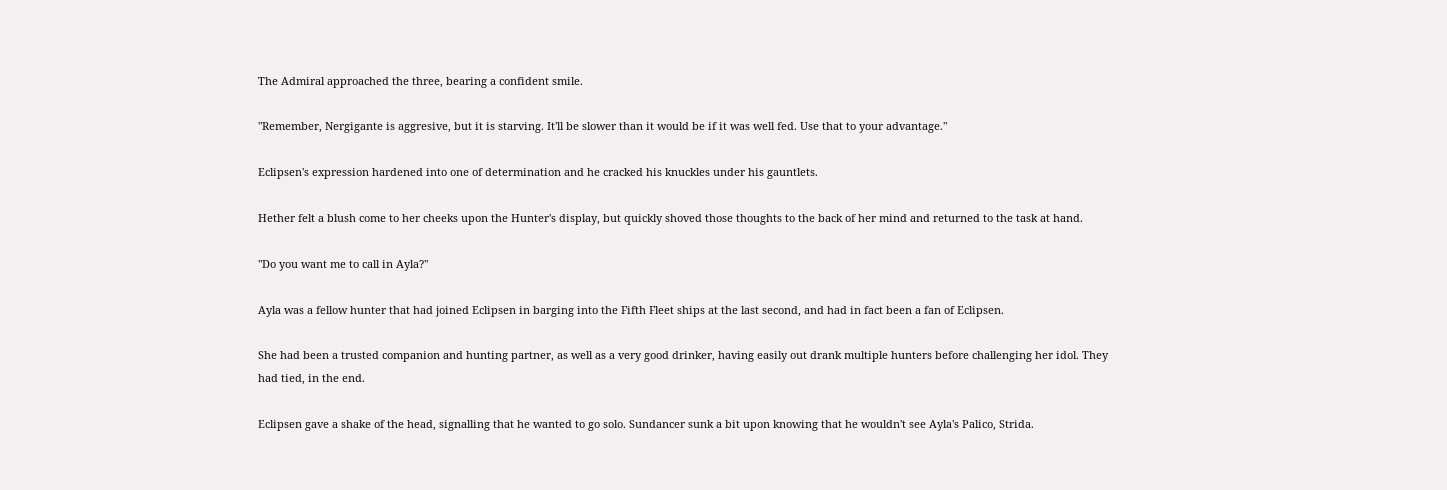The Admiral approached the three, bearing a confident smile.

"Remember, Nergigante is aggresive, but it is starving. It'll be slower than it would be if it was well fed. Use that to your advantage."

Eclipsen's expression hardened into one of determination and he cracked his knuckles under his gauntlets.

Hether felt a blush come to her cheeks upon the Hunter's display, but quickly shoved those thoughts to the back of her mind and returned to the task at hand.

"Do you want me to call in Ayla?"

Ayla was a fellow hunter that had joined Eclipsen in barging into the Fifth Fleet ships at the last second, and had in fact been a fan of Eclipsen.

She had been a trusted companion and hunting partner, as well as a very good drinker, having easily out drank multiple hunters before challenging her idol. They had tied, in the end.

Eclipsen gave a shake of the head, signalling that he wanted to go solo. Sundancer sunk a bit upon knowing that he wouldn't see Ayla's Palico, Strida.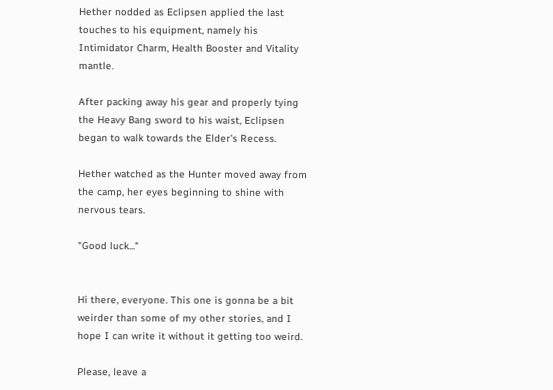Hether nodded as Eclipsen applied the last touches to his equipment, namely his Intimidator Charm, Health Booster and Vitality mantle.

After packing away his gear and properly tying the Heavy Bang sword to his waist, Eclipsen began to walk towards the Elder's Recess.

Hether watched as the Hunter moved away from the camp, her eyes beginning to shine with nervous tears.

"Good luck..."


Hi there, everyone. This one is gonna be a bit weirder than some of my other stories, and I hope I can write it without it getting too weird.

Please, leave a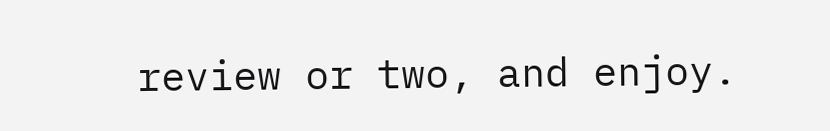review or two, and enjoy.